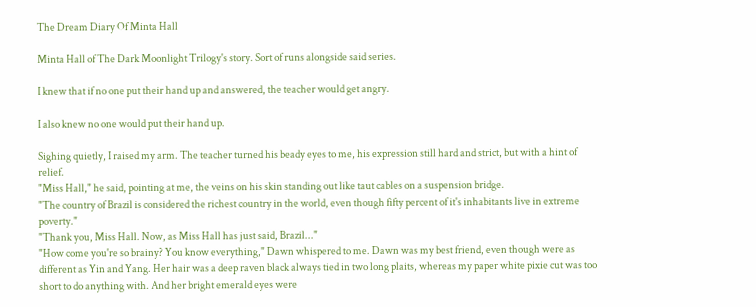The Dream Diary Of Minta Hall

Minta Hall of The Dark Moonlight Trilogy's story. Sort of runs alongside said series.

I knew that if no one put their hand up and answered, the teacher would get angry.

I also knew no one would put their hand up.

Sighing quietly, I raised my arm. The teacher turned his beady eyes to me, his expression still hard and strict, but with a hint of relief.
"Miss Hall," he said, pointing at me, the veins on his skin standing out like taut cables on a suspension bridge.
"The country of Brazil is considered the richest country in the world, even though fifty percent of it's inhabitants live in extreme poverty."
"Thank you, Miss Hall. Now, as Miss Hall has just said, Brazil..."
"How come you're so brainy? You know everything," Dawn whispered to me. Dawn was my best friend, even though were as different as Yin and Yang. Her hair was a deep raven black always tied in two long plaits, whereas my paper white pixie cut was too short to do anything with. And her bright emerald eyes were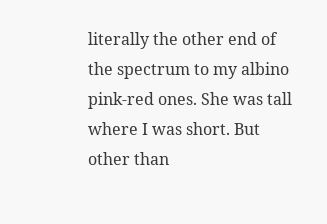literally the other end of the spectrum to my albino pink-red ones. She was tall where I was short. But other than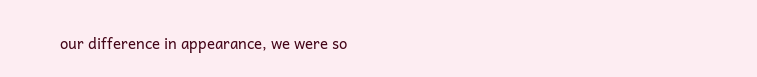our difference in appearance, we were so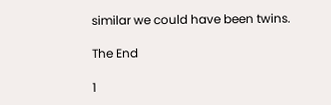similar we could have been twins.

The End

1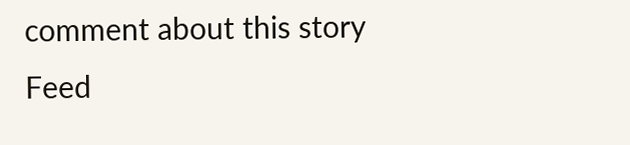comment about this story Feed